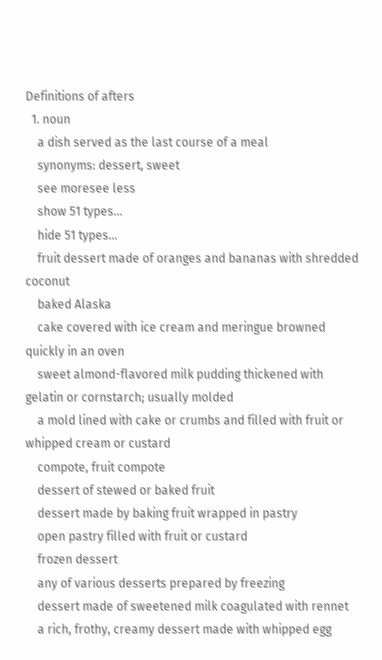Definitions of afters
  1. noun
    a dish served as the last course of a meal
    synonyms: dessert, sweet
    see moresee less
    show 51 types...
    hide 51 types...
    fruit dessert made of oranges and bananas with shredded coconut
    baked Alaska
    cake covered with ice cream and meringue browned quickly in an oven
    sweet almond-flavored milk pudding thickened with gelatin or cornstarch; usually molded
    a mold lined with cake or crumbs and filled with fruit or whipped cream or custard
    compote, fruit compote
    dessert of stewed or baked fruit
    dessert made by baking fruit wrapped in pastry
    open pastry filled with fruit or custard
    frozen dessert
    any of various desserts prepared by freezing
    dessert made of sweetened milk coagulated with rennet
    a rich, frothy, creamy dessert made with whipped egg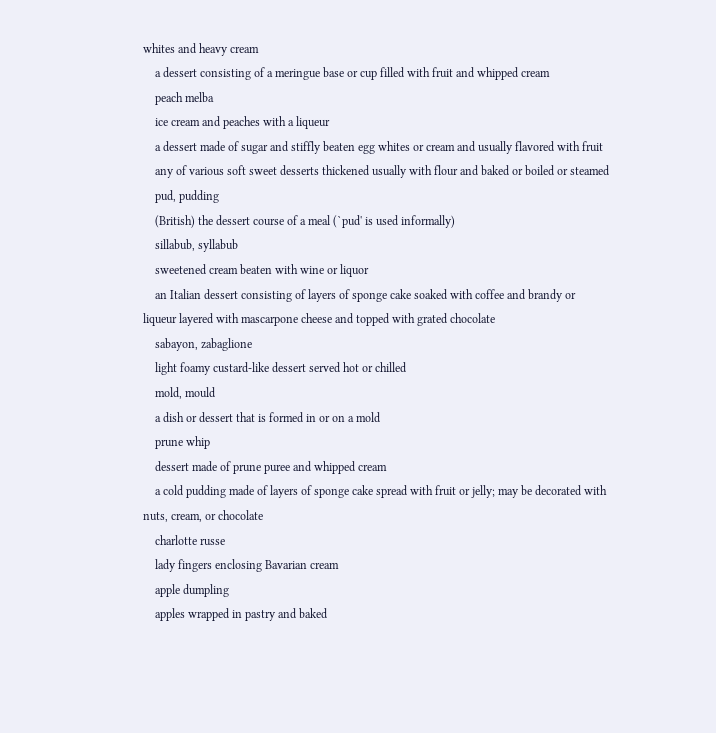whites and heavy cream
    a dessert consisting of a meringue base or cup filled with fruit and whipped cream
    peach melba
    ice cream and peaches with a liqueur
    a dessert made of sugar and stiffly beaten egg whites or cream and usually flavored with fruit
    any of various soft sweet desserts thickened usually with flour and baked or boiled or steamed
    pud, pudding
    (British) the dessert course of a meal (`pud' is used informally)
    sillabub, syllabub
    sweetened cream beaten with wine or liquor
    an Italian dessert consisting of layers of sponge cake soaked with coffee and brandy or liqueur layered with mascarpone cheese and topped with grated chocolate
    sabayon, zabaglione
    light foamy custard-like dessert served hot or chilled
    mold, mould
    a dish or dessert that is formed in or on a mold
    prune whip
    dessert made of prune puree and whipped cream
    a cold pudding made of layers of sponge cake spread with fruit or jelly; may be decorated with nuts, cream, or chocolate
    charlotte russe
    lady fingers enclosing Bavarian cream
    apple dumpling
    apples wrapped in pastry and baked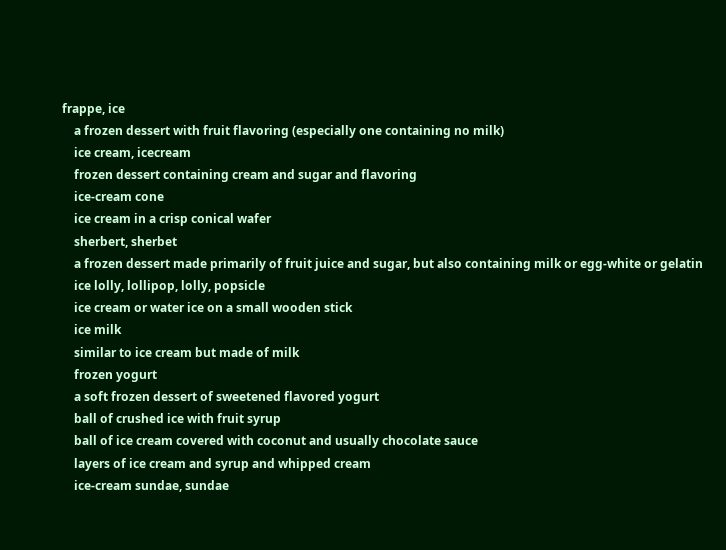frappe, ice
    a frozen dessert with fruit flavoring (especially one containing no milk)
    ice cream, icecream
    frozen dessert containing cream and sugar and flavoring
    ice-cream cone
    ice cream in a crisp conical wafer
    sherbert, sherbet
    a frozen dessert made primarily of fruit juice and sugar, but also containing milk or egg-white or gelatin
    ice lolly, lollipop, lolly, popsicle
    ice cream or water ice on a small wooden stick
    ice milk
    similar to ice cream but made of milk
    frozen yogurt
    a soft frozen dessert of sweetened flavored yogurt
    ball of crushed ice with fruit syrup
    ball of ice cream covered with coconut and usually chocolate sauce
    layers of ice cream and syrup and whipped cream
    ice-cream sundae, sundae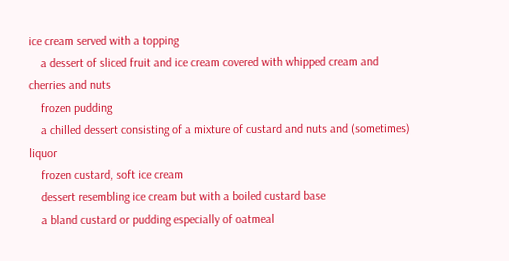ice cream served with a topping
    a dessert of sliced fruit and ice cream covered with whipped cream and cherries and nuts
    frozen pudding
    a chilled dessert consisting of a mixture of custard and nuts and (sometimes) liquor
    frozen custard, soft ice cream
    dessert resembling ice cream but with a boiled custard base
    a bland custard or pudding especially of oatmeal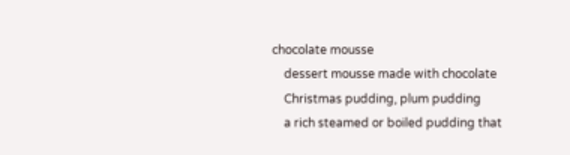chocolate mousse
    dessert mousse made with chocolate
    Christmas pudding, plum pudding
    a rich steamed or boiled pudding that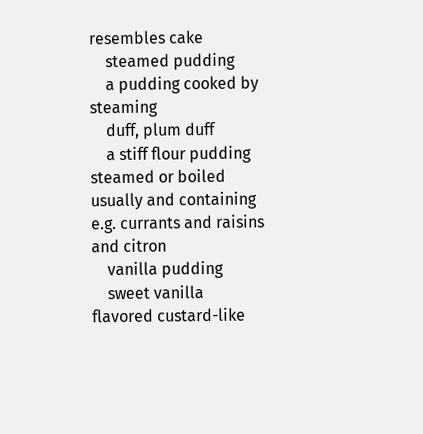resembles cake
    steamed pudding
    a pudding cooked by steaming
    duff, plum duff
    a stiff flour pudding steamed or boiled usually and containing e.g. currants and raisins and citron
    vanilla pudding
    sweet vanilla flavored custard-like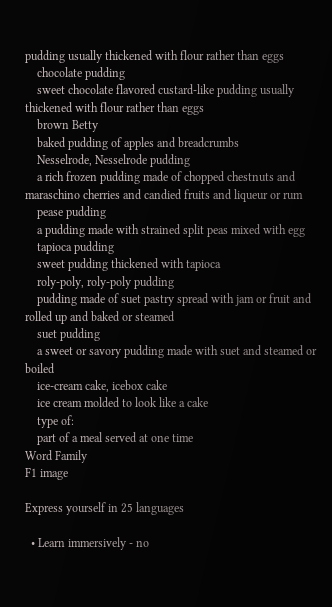pudding usually thickened with flour rather than eggs
    chocolate pudding
    sweet chocolate flavored custard-like pudding usually thickened with flour rather than eggs
    brown Betty
    baked pudding of apples and breadcrumbs
    Nesselrode, Nesselrode pudding
    a rich frozen pudding made of chopped chestnuts and maraschino cherries and candied fruits and liqueur or rum
    pease pudding
    a pudding made with strained split peas mixed with egg
    tapioca pudding
    sweet pudding thickened with tapioca
    roly-poly, roly-poly pudding
    pudding made of suet pastry spread with jam or fruit and rolled up and baked or steamed
    suet pudding
    a sweet or savory pudding made with suet and steamed or boiled
    ice-cream cake, icebox cake
    ice cream molded to look like a cake
    type of:
    part of a meal served at one time
Word Family
F1 image

Express yourself in 25 languages

  • Learn immersively - no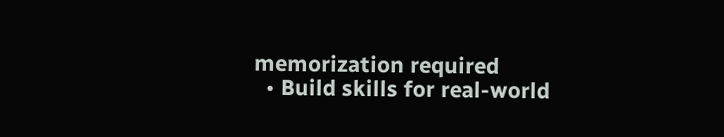memorization required
  • Build skills for real-world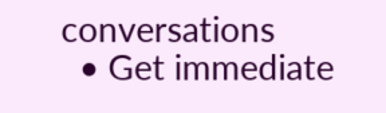conversations
  • Get immediate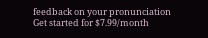feedback on your pronunciation
Get started for $7.99/month